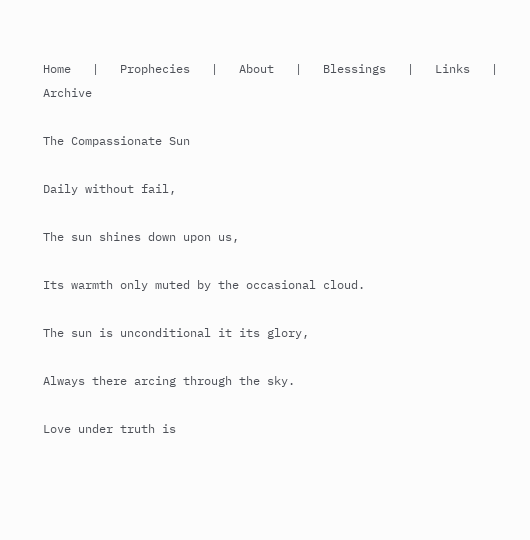Home   |   Prophecies   |   About   |   Blessings   |   Links   |   Archive

The Compassionate Sun

Daily without fail,

The sun shines down upon us,

Its warmth only muted by the occasional cloud.

The sun is unconditional it its glory,

Always there arcing through the sky.

Love under truth is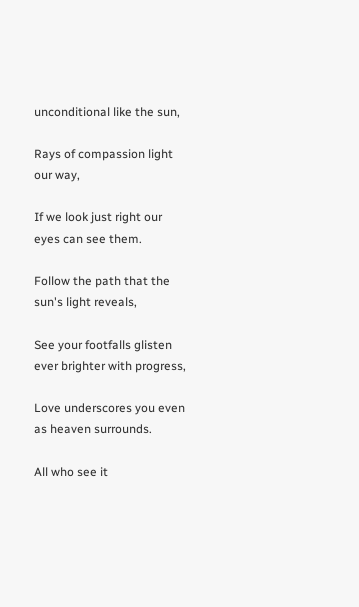unconditional like the sun,

Rays of compassion light our way,

If we look just right our eyes can see them.

Follow the path that the sun's light reveals,

See your footfalls glisten ever brighter with progress,

Love underscores you even as heaven surrounds.

All who see it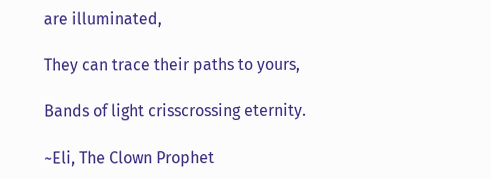are illuminated,

They can trace their paths to yours,

Bands of light crisscrossing eternity.

~Eli, The Clown Prophet